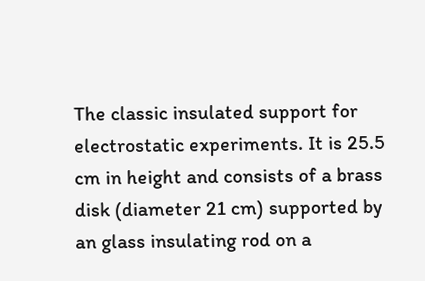The classic insulated support for electrostatic experiments. It is 25.5 cm in height and consists of a brass disk (diameter 21 cm) supported by an glass insulating rod on a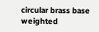circular brass base weighted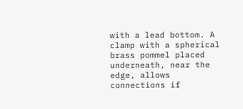with a lead bottom. A clamp with a spherical brass pommel placed underneath, near the edge, allows connections if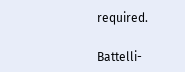required.

Battelli-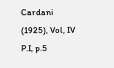Cardani (1925), Vol, IV P.I, p.5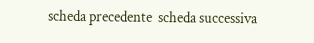scheda precedente  scheda successiva